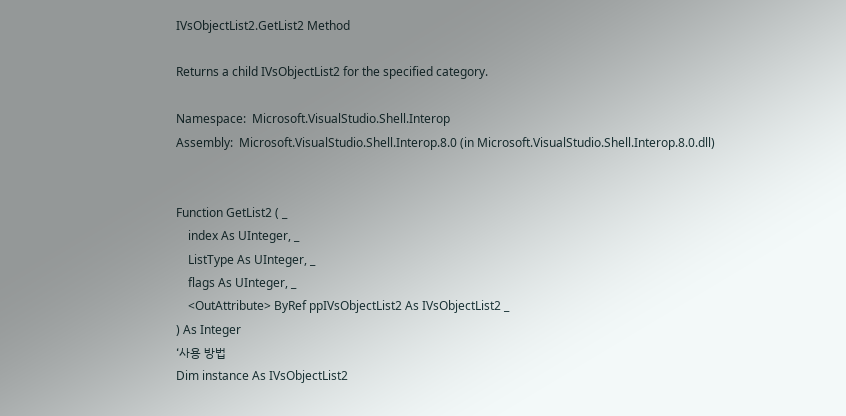IVsObjectList2.GetList2 Method

Returns a child IVsObjectList2 for the specified category.

Namespace:  Microsoft.VisualStudio.Shell.Interop
Assembly:  Microsoft.VisualStudio.Shell.Interop.8.0 (in Microsoft.VisualStudio.Shell.Interop.8.0.dll)


Function GetList2 ( _
    index As UInteger, _
    ListType As UInteger, _
    flags As UInteger, _
    <OutAttribute> ByRef ppIVsObjectList2 As IVsObjectList2 _
) As Integer
‘사용 방법
Dim instance As IVsObjectList2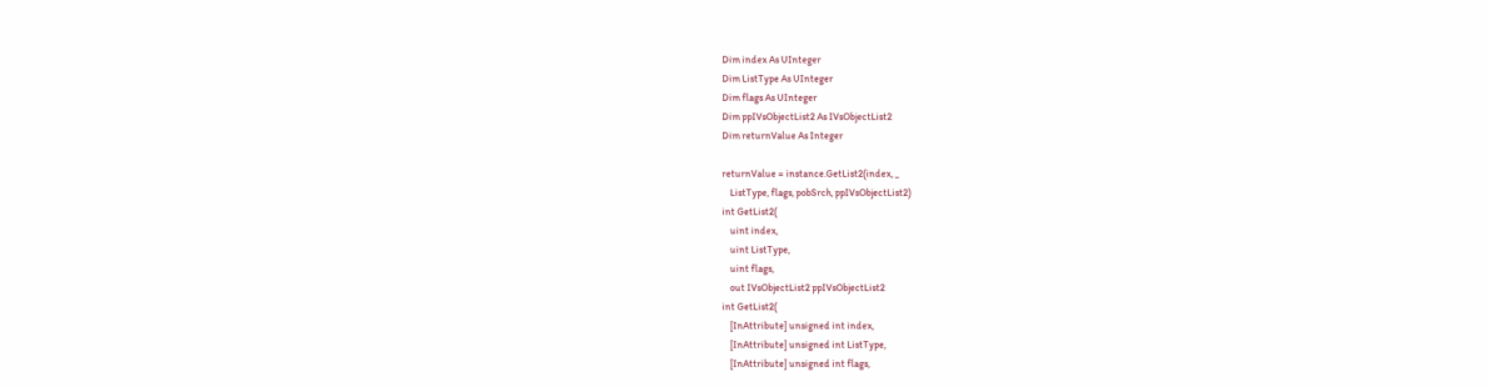Dim index As UInteger
Dim ListType As UInteger
Dim flags As UInteger
Dim ppIVsObjectList2 As IVsObjectList2
Dim returnValue As Integer

returnValue = instance.GetList2(index, _
    ListType, flags, pobSrch, ppIVsObjectList2)
int GetList2(
    uint index,
    uint ListType,
    uint flags,
    out IVsObjectList2 ppIVsObjectList2
int GetList2(
    [InAttribute] unsigned int index,
    [InAttribute] unsigned int ListType,
    [InAttribute] unsigned int flags,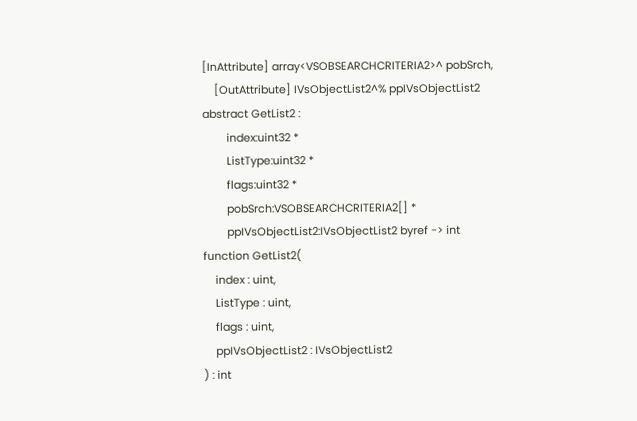[InAttribute] array<VSOBSEARCHCRITERIA2>^ pobSrch,
    [OutAttribute] IVsObjectList2^% ppIVsObjectList2
abstract GetList2 :
        index:uint32 *
        ListType:uint32 *
        flags:uint32 *
        pobSrch:VSOBSEARCHCRITERIA2[] *
        ppIVsObjectList2:IVsObjectList2 byref -> int
function GetList2(
    index : uint,
    ListType : uint,
    flags : uint,
    ppIVsObjectList2 : IVsObjectList2
) : int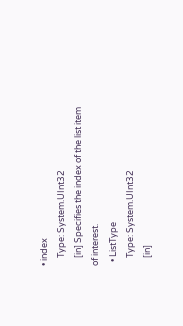• index
    Type: System.UInt32
    [in] Specifies the index of the list item of interest.
  • ListType
    Type: System.UInt32
    [in]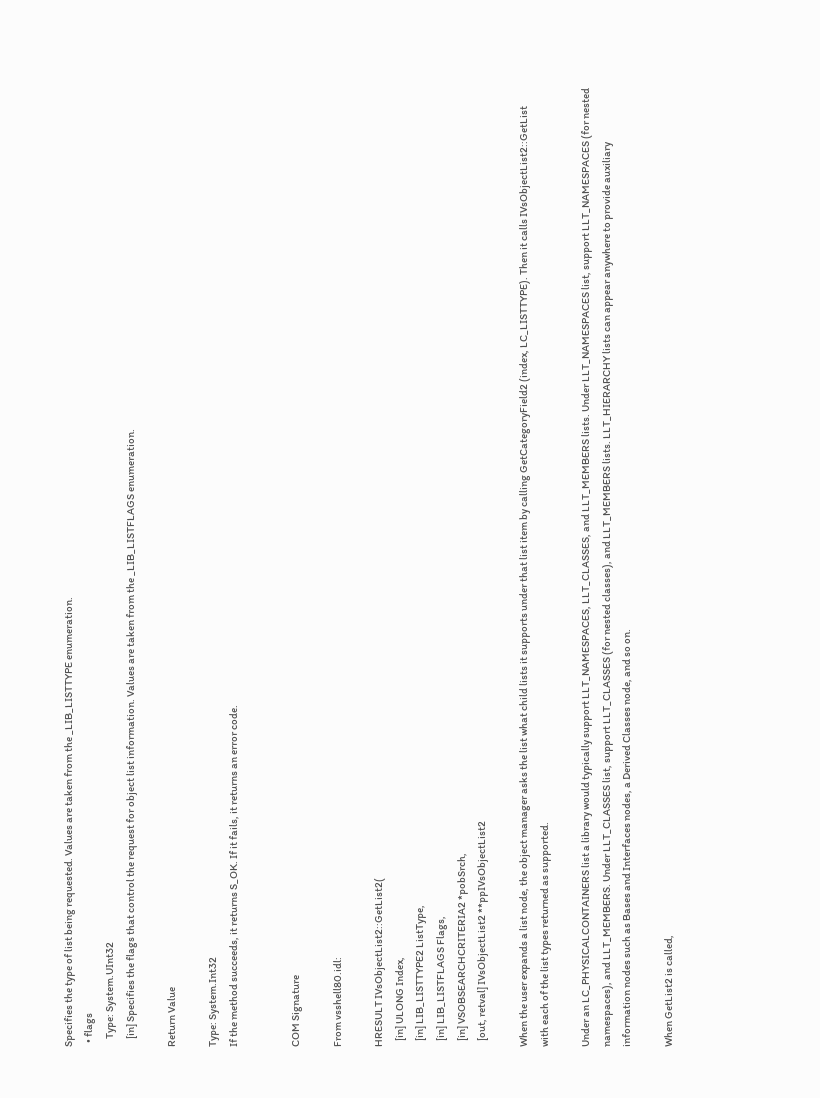Specifies the type of list being requested. Values are taken from the _LIB_LISTTYPE enumeration.
  • flags
    Type: System.UInt32
    [in] Specifies the flags that control the request for object list information. Values are taken from the _LIB_LISTFLAGS enumeration.

Return Value

Type: System.Int32
If the method succeeds, it returns S_OK. If it fails, it returns an error code.


COM Signature

From vsshell80.idl:

HRESULT IVsObjectList2::GetList2(
   [in] ULONG Index,
   [in] LIB_LISTTYPE2 ListType,
   [in] LIB_LISTFLAGS Flags,
   [in] VSOBSEARCHCRITERIA2 *pobSrch,
   [out, retval] IVsObjectList2 **ppIVsObjectList2

When the user expands a list node, the object manager asks the list what child lists it supports under that list item by calling GetCategoryField2 (index, LC_LISTTYPE). Then it calls IVsObjectList2::GetList with each of the list types returned as supported.

Under an LC_PHYSICALCONTAINERS list a library would typically support LLT_NAMESPACES, LLT_CLASSES, and LLT_MEMBERS lists. Under LLT_NAMESPACES list, support LLT_NAMESPACES (for nested namespaces), and LLT_MEMBERS. Under LLT_CLASSES list, support LLT_CLASSES (for nested classes), and LLT_MEMBERS lists. LLT_HIERARCHY lists can appear anywhere to provide auxiliary information nodes such as Bases and Interfaces nodes, a Derived Classes node, and so on.

When GetList2 is called,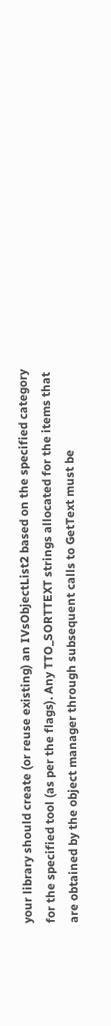your library should create (or reuse existing) an IVsObjectList2 based on the specified category for the specified tool (as per the flags). Any TTO_SORTTEXT strings allocated for the items that are obtained by the object manager through subsequent calls to GetText must be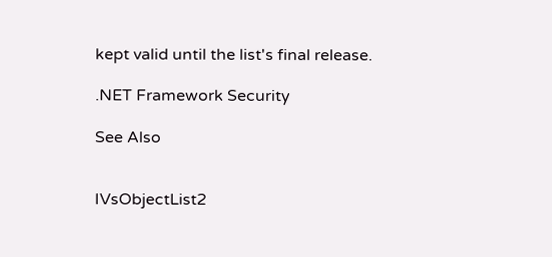kept valid until the list's final release.

.NET Framework Security

See Also


IVsObjectList2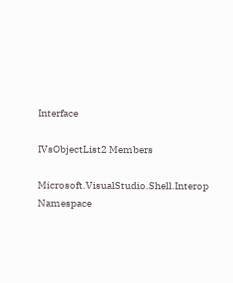Interface

IVsObjectList2 Members

Microsoft.VisualStudio.Shell.Interop Namespace